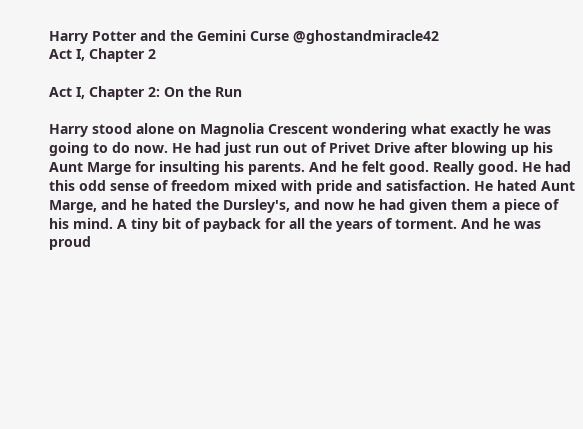Harry Potter and the Gemini Curse @ghostandmiracle42
Act I, Chapter 2

Act I, Chapter 2: On the Run

Harry stood alone on Magnolia Crescent wondering what exactly he was going to do now. He had just run out of Privet Drive after blowing up his Aunt Marge for insulting his parents. And he felt good. Really good. He had this odd sense of freedom mixed with pride and satisfaction. He hated Aunt Marge, and he hated the Dursley's, and now he had given them a piece of his mind. A tiny bit of payback for all the years of torment. And he was proud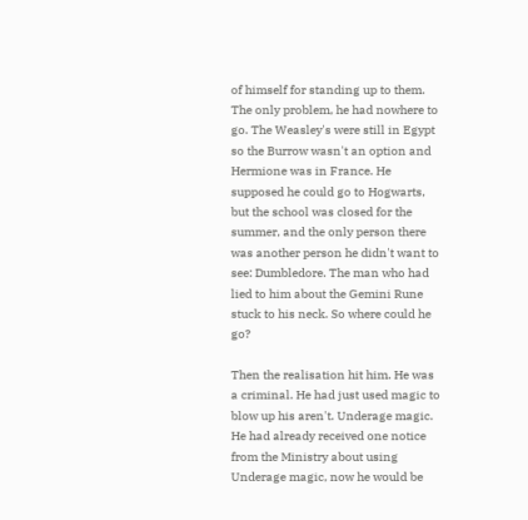of himself for standing up to them. The only problem, he had nowhere to go. The Weasley's were still in Egypt so the Burrow wasn't an option and Hermione was in France. He supposed he could go to Hogwarts, but the school was closed for the summer, and the only person there was another person he didn't want to see: Dumbledore. The man who had lied to him about the Gemini Rune stuck to his neck. So where could he go?

Then the realisation hit him. He was a criminal. He had just used magic to blow up his aren't. Underage magic. He had already received one notice from the Ministry about using Underage magic, now he would be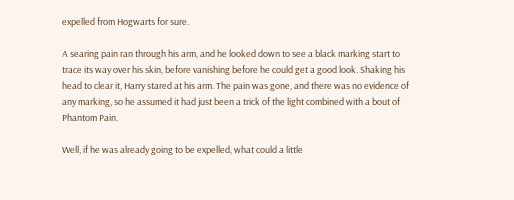expelled from Hogwarts for sure.

A searing pain ran through his arm, and he looked down to see a black marking start to trace its way over his skin, before vanishing before he could get a good look. Shaking his head to clear it, Harry stared at his arm. The pain was gone, and there was no evidence of any marking, so he assumed it had just been a trick of the light combined with a bout of Phantom Pain.

Well, if he was already going to be expelled, what could a little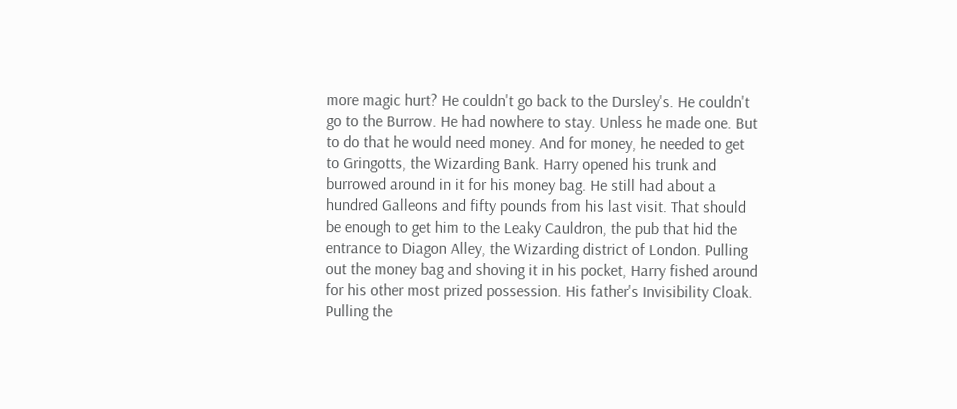more magic hurt? He couldn't go back to the Dursley's. He couldn't go to the Burrow. He had nowhere to stay. Unless he made one. But to do that he would need money. And for money, he needed to get to Gringotts, the Wizarding Bank. Harry opened his trunk and burrowed around in it for his money bag. He still had about a hundred Galleons and fifty pounds from his last visit. That should be enough to get him to the Leaky Cauldron, the pub that hid the entrance to Diagon Alley, the Wizarding district of London. Pulling out the money bag and shoving it in his pocket, Harry fished around for his other most prized possession. His father's Invisibility Cloak. Pulling the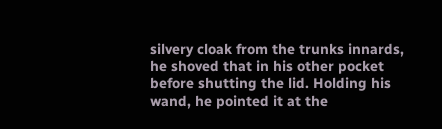silvery cloak from the trunks innards, he shoved that in his other pocket before shutting the lid. Holding his wand, he pointed it at the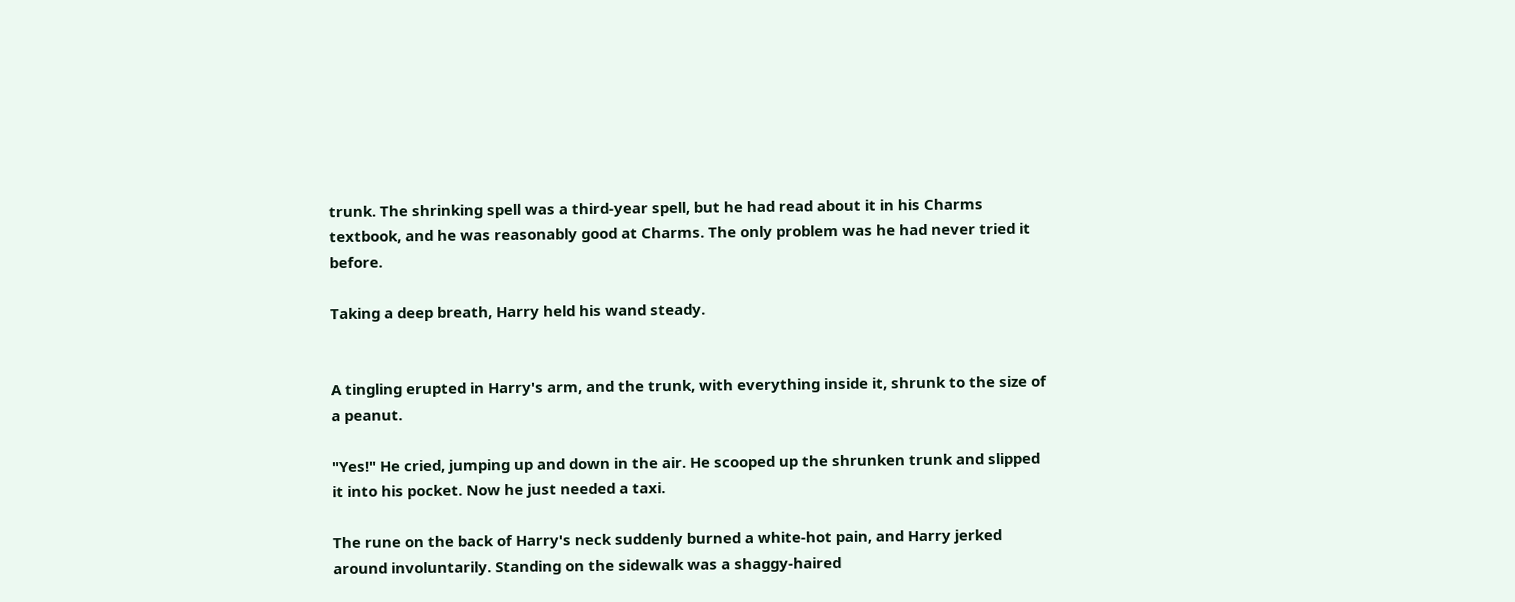trunk. The shrinking spell was a third-year spell, but he had read about it in his Charms textbook, and he was reasonably good at Charms. The only problem was he had never tried it before.

Taking a deep breath, Harry held his wand steady.


A tingling erupted in Harry's arm, and the trunk, with everything inside it, shrunk to the size of a peanut.

"Yes!" He cried, jumping up and down in the air. He scooped up the shrunken trunk and slipped it into his pocket. Now he just needed a taxi.

The rune on the back of Harry's neck suddenly burned a white-hot pain, and Harry jerked around involuntarily. Standing on the sidewalk was a shaggy-haired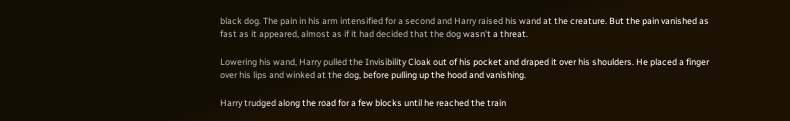black dog. The pain in his arm intensified for a second and Harry raised his wand at the creature. But the pain vanished as fast as it appeared, almost as if it had decided that the dog wasn't a threat.

Lowering his wand, Harry pulled the Invisibility Cloak out of his pocket and draped it over his shoulders. He placed a finger over his lips and winked at the dog, before pulling up the hood and vanishing.

Harry trudged along the road for a few blocks until he reached the train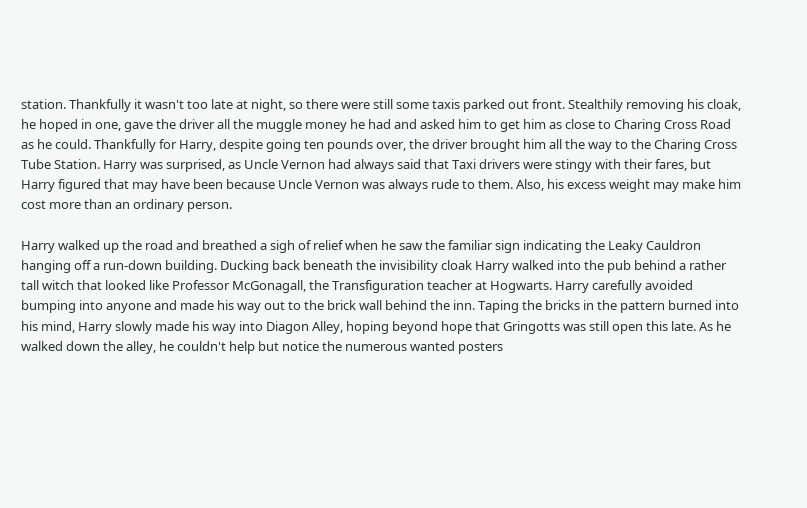station. Thankfully it wasn't too late at night, so there were still some taxis parked out front. Stealthily removing his cloak, he hoped in one, gave the driver all the muggle money he had and asked him to get him as close to Charing Cross Road as he could. Thankfully for Harry, despite going ten pounds over, the driver brought him all the way to the Charing Cross Tube Station. Harry was surprised, as Uncle Vernon had always said that Taxi drivers were stingy with their fares, but Harry figured that may have been because Uncle Vernon was always rude to them. Also, his excess weight may make him cost more than an ordinary person.

Harry walked up the road and breathed a sigh of relief when he saw the familiar sign indicating the Leaky Cauldron hanging off a run-down building. Ducking back beneath the invisibility cloak Harry walked into the pub behind a rather tall witch that looked like Professor McGonagall, the Transfiguration teacher at Hogwarts. Harry carefully avoided bumping into anyone and made his way out to the brick wall behind the inn. Taping the bricks in the pattern burned into his mind, Harry slowly made his way into Diagon Alley, hoping beyond hope that Gringotts was still open this late. As he walked down the alley, he couldn't help but notice the numerous wanted posters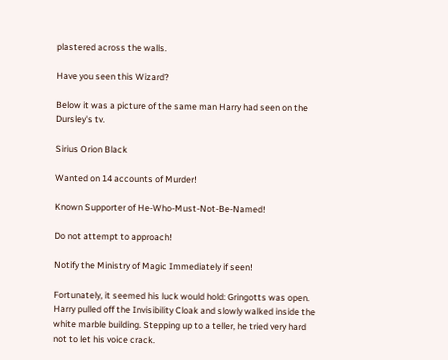plastered across the walls.

Have you seen this Wizard?

Below it was a picture of the same man Harry had seen on the Dursley's tv.

Sirius Orion Black

Wanted on 14 accounts of Murder!

Known Supporter of He-Who-Must-Not-Be-Named!

Do not attempt to approach!

Notify the Ministry of Magic Immediately if seen!

Fortunately, it seemed his luck would hold: Gringotts was open. Harry pulled off the Invisibility Cloak and slowly walked inside the white marble building. Stepping up to a teller, he tried very hard not to let his voice crack.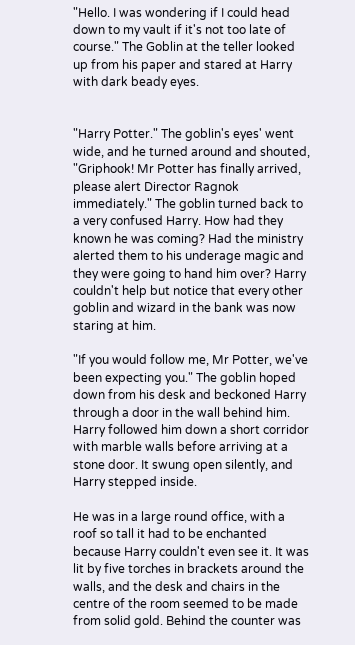"Hello. I was wondering if I could head down to my vault if it's not too late of course." The Goblin at the teller looked up from his paper and stared at Harry with dark beady eyes.


"Harry Potter." The goblin's eyes' went wide, and he turned around and shouted, "Griphook! Mr Potter has finally arrived, please alert Director Ragnok immediately." The goblin turned back to a very confused Harry. How had they known he was coming? Had the ministry alerted them to his underage magic and they were going to hand him over? Harry couldn't help but notice that every other goblin and wizard in the bank was now staring at him.

"If you would follow me, Mr Potter, we've been expecting you." The goblin hoped down from his desk and beckoned Harry through a door in the wall behind him. Harry followed him down a short corridor with marble walls before arriving at a stone door. It swung open silently, and Harry stepped inside.

He was in a large round office, with a roof so tall it had to be enchanted because Harry couldn't even see it. It was lit by five torches in brackets around the walls, and the desk and chairs in the centre of the room seemed to be made from solid gold. Behind the counter was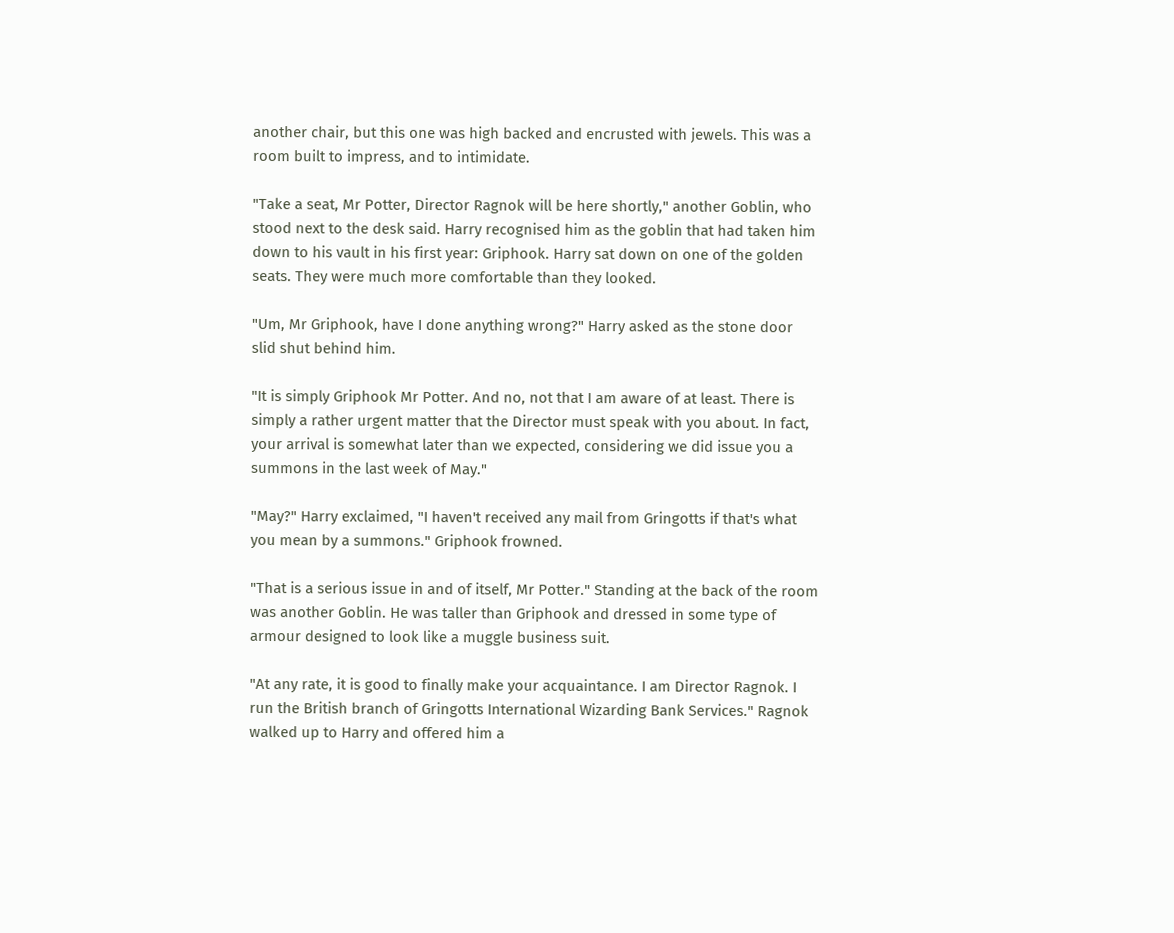another chair, but this one was high backed and encrusted with jewels. This was a room built to impress, and to intimidate.

"Take a seat, Mr Potter, Director Ragnok will be here shortly," another Goblin, who stood next to the desk said. Harry recognised him as the goblin that had taken him down to his vault in his first year: Griphook. Harry sat down on one of the golden seats. They were much more comfortable than they looked.

"Um, Mr Griphook, have I done anything wrong?" Harry asked as the stone door slid shut behind him.

"It is simply Griphook Mr Potter. And no, not that I am aware of at least. There is simply a rather urgent matter that the Director must speak with you about. In fact, your arrival is somewhat later than we expected, considering we did issue you a summons in the last week of May."

"May?" Harry exclaimed, "I haven't received any mail from Gringotts if that's what you mean by a summons." Griphook frowned.

"That is a serious issue in and of itself, Mr Potter." Standing at the back of the room was another Goblin. He was taller than Griphook and dressed in some type of armour designed to look like a muggle business suit.

"At any rate, it is good to finally make your acquaintance. I am Director Ragnok. I run the British branch of Gringotts International Wizarding Bank Services." Ragnok walked up to Harry and offered him a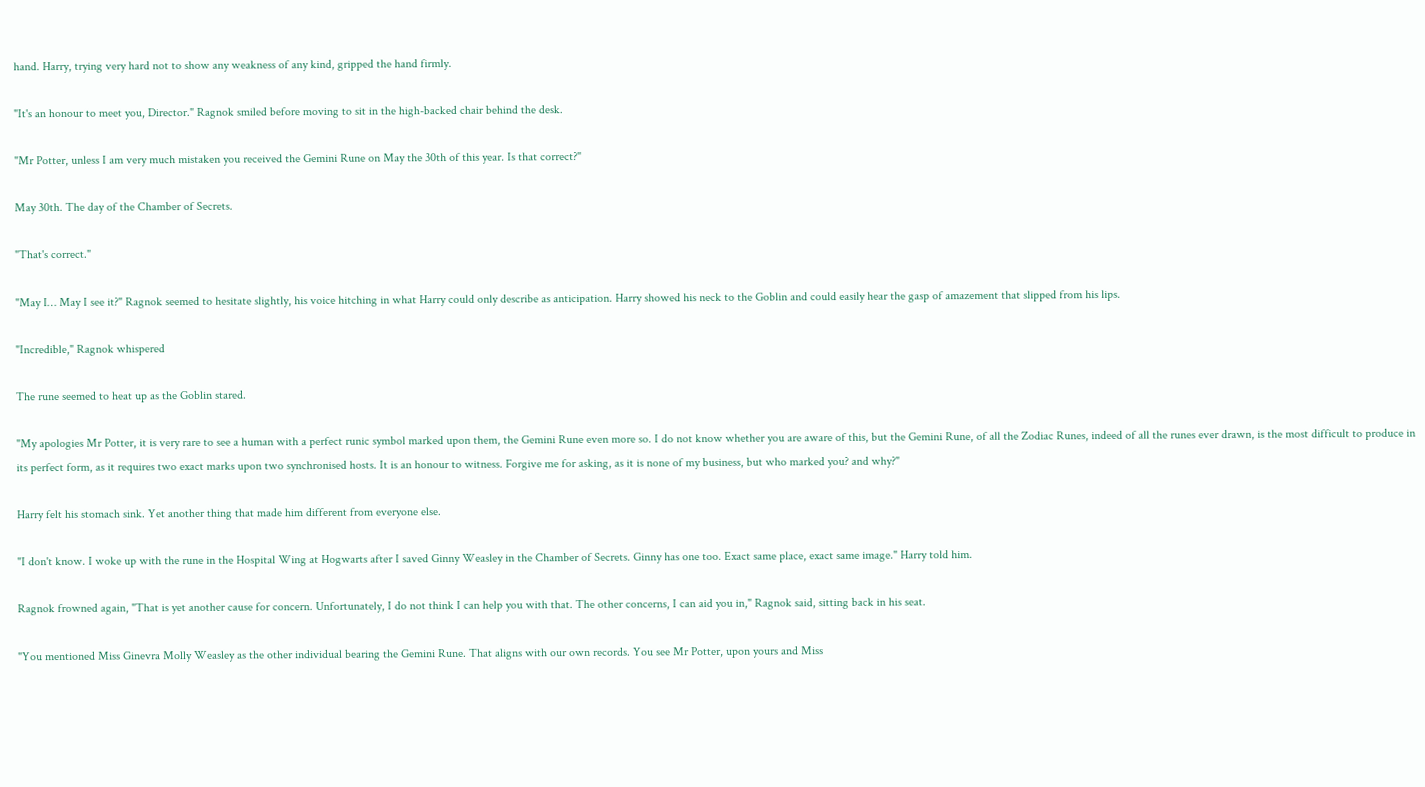hand. Harry, trying very hard not to show any weakness of any kind, gripped the hand firmly.

"It's an honour to meet you, Director." Ragnok smiled before moving to sit in the high-backed chair behind the desk.

"Mr Potter, unless I am very much mistaken you received the Gemini Rune on May the 30th of this year. Is that correct?"

May 30th. The day of the Chamber of Secrets.

"That's correct."

"May I… May I see it?" Ragnok seemed to hesitate slightly, his voice hitching in what Harry could only describe as anticipation. Harry showed his neck to the Goblin and could easily hear the gasp of amazement that slipped from his lips.

"Incredible," Ragnok whispered

The rune seemed to heat up as the Goblin stared.

"My apologies Mr Potter, it is very rare to see a human with a perfect runic symbol marked upon them, the Gemini Rune even more so. I do not know whether you are aware of this, but the Gemini Rune, of all the Zodiac Runes, indeed of all the runes ever drawn, is the most difficult to produce in its perfect form, as it requires two exact marks upon two synchronised hosts. It is an honour to witness. Forgive me for asking, as it is none of my business, but who marked you? and why?"

Harry felt his stomach sink. Yet another thing that made him different from everyone else.

"I don't know. I woke up with the rune in the Hospital Wing at Hogwarts after I saved Ginny Weasley in the Chamber of Secrets. Ginny has one too. Exact same place, exact same image." Harry told him.

Ragnok frowned again, "That is yet another cause for concern. Unfortunately, I do not think I can help you with that. The other concerns, I can aid you in," Ragnok said, sitting back in his seat.

"You mentioned Miss Ginevra Molly Weasley as the other individual bearing the Gemini Rune. That aligns with our own records. You see Mr Potter, upon yours and Miss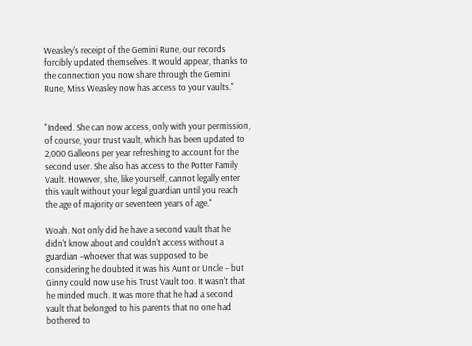Weasley's receipt of the Gemini Rune, our records forcibly updated themselves. It would appear, thanks to the connection you now share through the Gemini Rune, Miss Weasley now has access to your vaults."


"Indeed. She can now access, only with your permission, of course, your trust vault, which has been updated to 2,000 Galleons per year refreshing to account for the second user. She also has access to the Potter Family Vault. However, she, like yourself, cannot legally enter this vault without your legal guardian until you reach the age of majority or seventeen years of age."

Woah. Not only did he have a second vault that he didn't know about and couldn't access without a guardian –whoever that was supposed to be considering he doubted it was his Aunt or Uncle – but Ginny could now use his Trust Vault too. It wasn't that he minded much. It was more that he had a second vault that belonged to his parents that no one had bothered to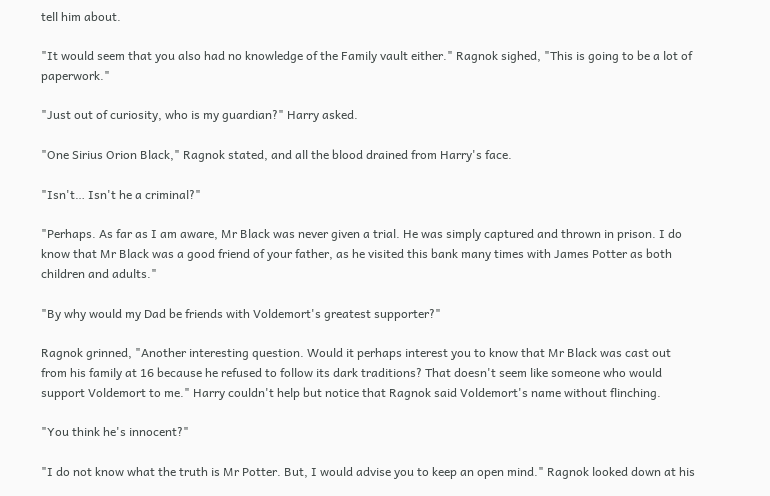tell him about.

"It would seem that you also had no knowledge of the Family vault either." Ragnok sighed, "This is going to be a lot of paperwork."

"Just out of curiosity, who is my guardian?" Harry asked.

"One Sirius Orion Black," Ragnok stated, and all the blood drained from Harry's face.

"Isn't… Isn't he a criminal?"

"Perhaps. As far as I am aware, Mr Black was never given a trial. He was simply captured and thrown in prison. I do know that Mr Black was a good friend of your father, as he visited this bank many times with James Potter as both children and adults."

"By why would my Dad be friends with Voldemort's greatest supporter?"

Ragnok grinned, "Another interesting question. Would it perhaps interest you to know that Mr Black was cast out from his family at 16 because he refused to follow its dark traditions? That doesn't seem like someone who would support Voldemort to me." Harry couldn't help but notice that Ragnok said Voldemort's name without flinching.

"You think he's innocent?"

"I do not know what the truth is Mr Potter. But, I would advise you to keep an open mind." Ragnok looked down at his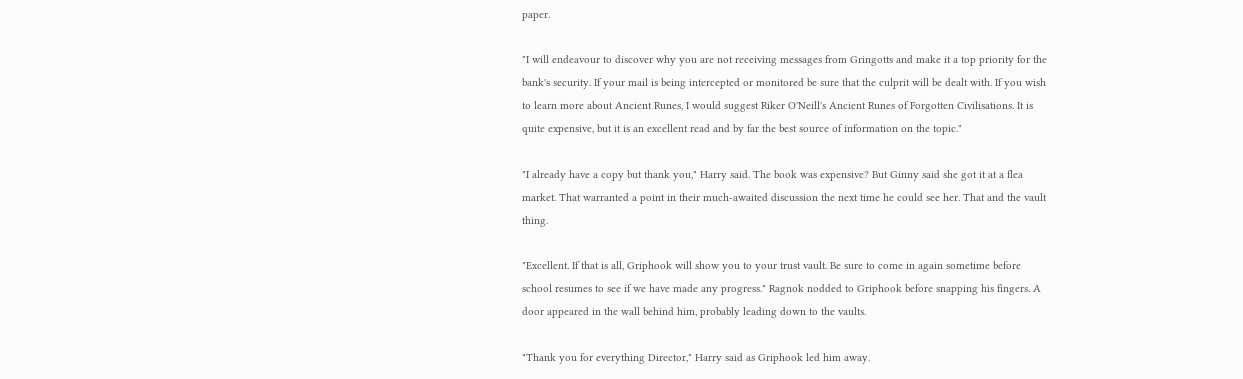paper.

"I will endeavour to discover why you are not receiving messages from Gringotts and make it a top priority for the bank's security. If your mail is being intercepted or monitored be sure that the culprit will be dealt with. If you wish to learn more about Ancient Runes, I would suggest Riker O'Neill's Ancient Runes of Forgotten Civilisations. It is quite expensive, but it is an excellent read and by far the best source of information on the topic."

"I already have a copy but thank you," Harry said. The book was expensive? But Ginny said she got it at a flea market. That warranted a point in their much-awaited discussion the next time he could see her. That and the vault thing.

"Excellent. If that is all, Griphook will show you to your trust vault. Be sure to come in again sometime before school resumes to see if we have made any progress." Ragnok nodded to Griphook before snapping his fingers. A door appeared in the wall behind him, probably leading down to the vaults.

"Thank you for everything Director," Harry said as Griphook led him away.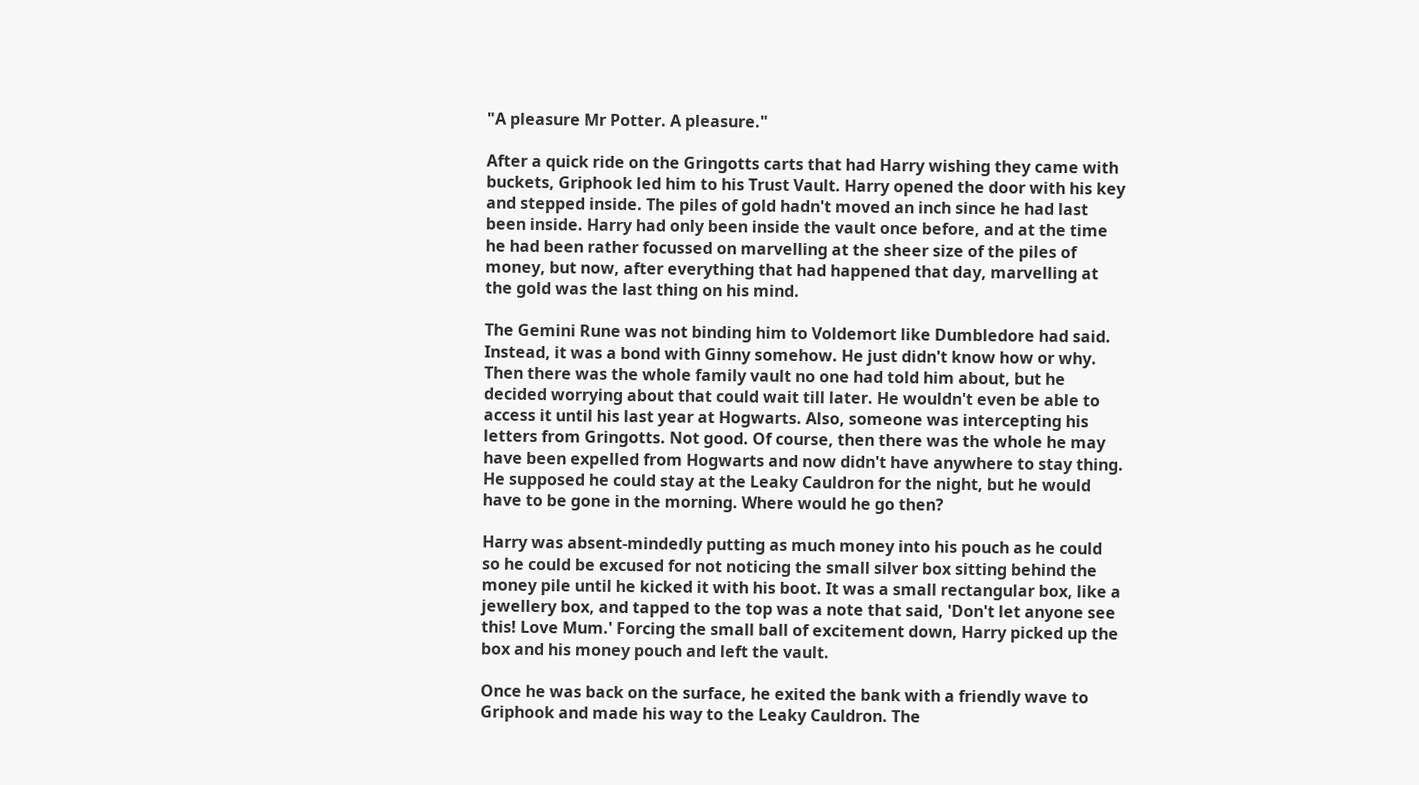"A pleasure Mr Potter. A pleasure."

After a quick ride on the Gringotts carts that had Harry wishing they came with buckets, Griphook led him to his Trust Vault. Harry opened the door with his key and stepped inside. The piles of gold hadn't moved an inch since he had last been inside. Harry had only been inside the vault once before, and at the time he had been rather focussed on marvelling at the sheer size of the piles of money, but now, after everything that had happened that day, marvelling at the gold was the last thing on his mind.

The Gemini Rune was not binding him to Voldemort like Dumbledore had said. Instead, it was a bond with Ginny somehow. He just didn't know how or why. Then there was the whole family vault no one had told him about, but he decided worrying about that could wait till later. He wouldn't even be able to access it until his last year at Hogwarts. Also, someone was intercepting his letters from Gringotts. Not good. Of course, then there was the whole he may have been expelled from Hogwarts and now didn't have anywhere to stay thing. He supposed he could stay at the Leaky Cauldron for the night, but he would have to be gone in the morning. Where would he go then?

Harry was absent-mindedly putting as much money into his pouch as he could so he could be excused for not noticing the small silver box sitting behind the money pile until he kicked it with his boot. It was a small rectangular box, like a jewellery box, and tapped to the top was a note that said, 'Don't let anyone see this! Love Mum.' Forcing the small ball of excitement down, Harry picked up the box and his money pouch and left the vault.

Once he was back on the surface, he exited the bank with a friendly wave to Griphook and made his way to the Leaky Cauldron. The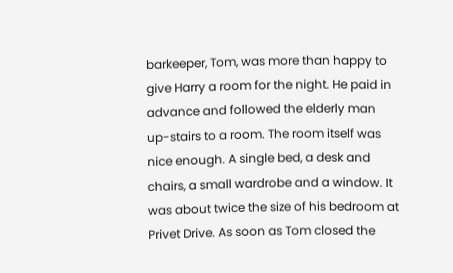barkeeper, Tom, was more than happy to give Harry a room for the night. He paid in advance and followed the elderly man up-stairs to a room. The room itself was nice enough. A single bed, a desk and chairs, a small wardrobe and a window. It was about twice the size of his bedroom at Privet Drive. As soon as Tom closed the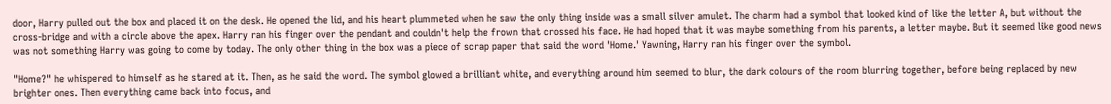door, Harry pulled out the box and placed it on the desk. He opened the lid, and his heart plummeted when he saw the only thing inside was a small silver amulet. The charm had a symbol that looked kind of like the letter A, but without the cross-bridge and with a circle above the apex. Harry ran his finger over the pendant and couldn't help the frown that crossed his face. He had hoped that it was maybe something from his parents, a letter maybe. But it seemed like good news was not something Harry was going to come by today. The only other thing in the box was a piece of scrap paper that said the word 'Home.' Yawning, Harry ran his finger over the symbol.

"Home?" he whispered to himself as he stared at it. Then, as he said the word. The symbol glowed a brilliant white, and everything around him seemed to blur, the dark colours of the room blurring together, before being replaced by new brighter ones. Then everything came back into focus, and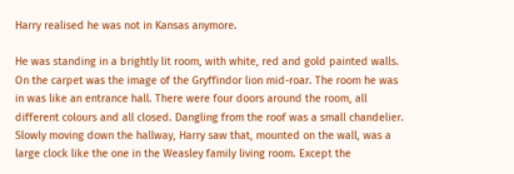Harry realised he was not in Kansas anymore.

He was standing in a brightly lit room, with white, red and gold painted walls. On the carpet was the image of the Gryffindor lion mid-roar. The room he was in was like an entrance hall. There were four doors around the room, all different colours and all closed. Dangling from the roof was a small chandelier. Slowly moving down the hallway, Harry saw that, mounted on the wall, was a large clock like the one in the Weasley family living room. Except the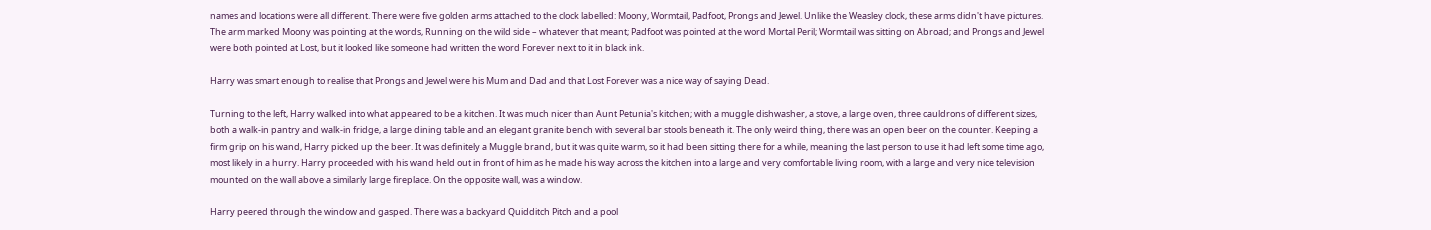names and locations were all different. There were five golden arms attached to the clock labelled: Moony, Wormtail, Padfoot, Prongs and Jewel. Unlike the Weasley clock, these arms didn't have pictures. The arm marked Moony was pointing at the words, Running on the wild side – whatever that meant; Padfoot was pointed at the word Mortal Peril; Wormtail was sitting on Abroad; and Prongs and Jewel were both pointed at Lost, but it looked like someone had written the word Forever next to it in black ink.

Harry was smart enough to realise that Prongs and Jewel were his Mum and Dad and that Lost Forever was a nice way of saying Dead.

Turning to the left, Harry walked into what appeared to be a kitchen. It was much nicer than Aunt Petunia's kitchen; with a muggle dishwasher, a stove, a large oven, three cauldrons of different sizes, both a walk-in pantry and walk-in fridge, a large dining table and an elegant granite bench with several bar stools beneath it. The only weird thing, there was an open beer on the counter. Keeping a firm grip on his wand, Harry picked up the beer. It was definitely a Muggle brand, but it was quite warm, so it had been sitting there for a while, meaning the last person to use it had left some time ago, most likely in a hurry. Harry proceeded with his wand held out in front of him as he made his way across the kitchen into a large and very comfortable living room, with a large and very nice television mounted on the wall above a similarly large fireplace. On the opposite wall, was a window.

Harry peered through the window and gasped. There was a backyard Quidditch Pitch and a pool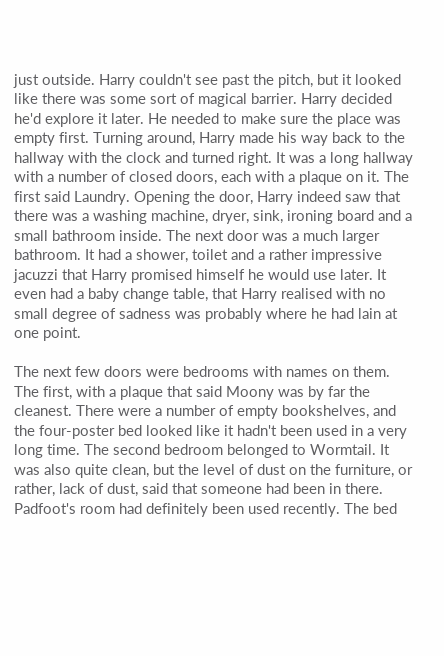just outside. Harry couldn't see past the pitch, but it looked like there was some sort of magical barrier. Harry decided he'd explore it later. He needed to make sure the place was empty first. Turning around, Harry made his way back to the hallway with the clock and turned right. It was a long hallway with a number of closed doors, each with a plaque on it. The first said Laundry. Opening the door, Harry indeed saw that there was a washing machine, dryer, sink, ironing board and a small bathroom inside. The next door was a much larger bathroom. It had a shower, toilet and a rather impressive jacuzzi that Harry promised himself he would use later. It even had a baby change table, that Harry realised with no small degree of sadness was probably where he had lain at one point.

The next few doors were bedrooms with names on them. The first, with a plaque that said Moony was by far the cleanest. There were a number of empty bookshelves, and the four-poster bed looked like it hadn't been used in a very long time. The second bedroom belonged to Wormtail. It was also quite clean, but the level of dust on the furniture, or rather, lack of dust, said that someone had been in there. Padfoot's room had definitely been used recently. The bed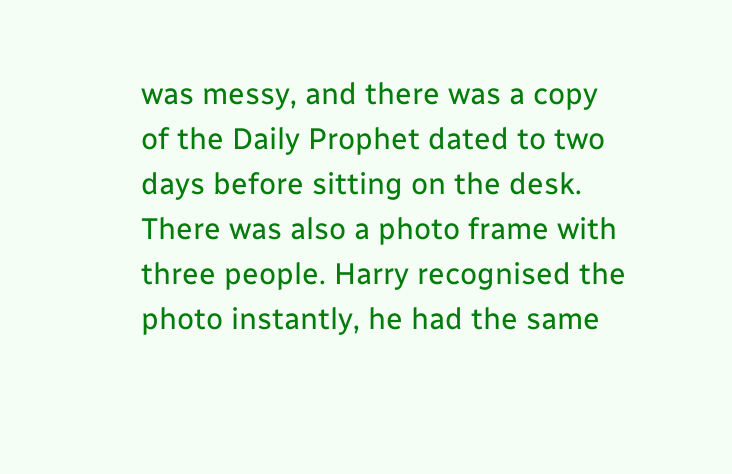was messy, and there was a copy of the Daily Prophet dated to two days before sitting on the desk. There was also a photo frame with three people. Harry recognised the photo instantly, he had the same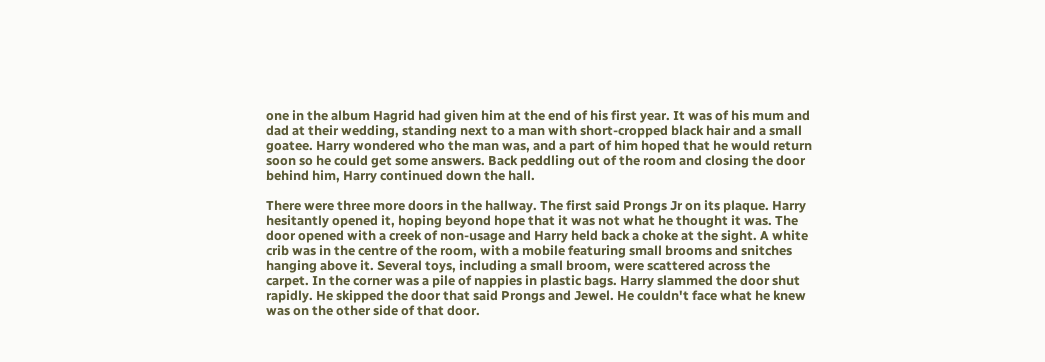one in the album Hagrid had given him at the end of his first year. It was of his mum and dad at their wedding, standing next to a man with short-cropped black hair and a small goatee. Harry wondered who the man was, and a part of him hoped that he would return soon so he could get some answers. Back peddling out of the room and closing the door behind him, Harry continued down the hall.

There were three more doors in the hallway. The first said Prongs Jr on its plaque. Harry hesitantly opened it, hoping beyond hope that it was not what he thought it was. The door opened with a creek of non-usage and Harry held back a choke at the sight. A white crib was in the centre of the room, with a mobile featuring small brooms and snitches hanging above it. Several toys, including a small broom, were scattered across the carpet. In the corner was a pile of nappies in plastic bags. Harry slammed the door shut rapidly. He skipped the door that said Prongs and Jewel. He couldn't face what he knew was on the other side of that door.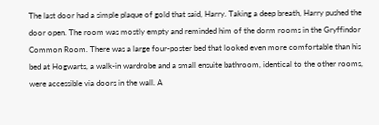The last door had a simple plaque of gold that said, Harry. Taking a deep breath, Harry pushed the door open. The room was mostly empty and reminded him of the dorm rooms in the Gryffindor Common Room. There was a large four-poster bed that looked even more comfortable than his bed at Hogwarts, a walk-in wardrobe and a small ensuite bathroom, identical to the other rooms, were accessible via doors in the wall. A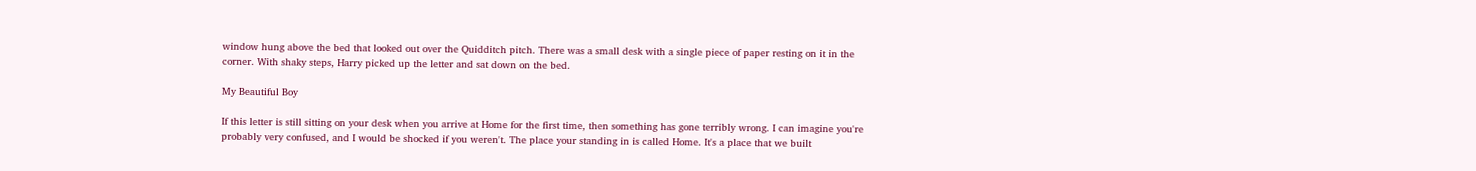window hung above the bed that looked out over the Quidditch pitch. There was a small desk with a single piece of paper resting on it in the corner. With shaky steps, Harry picked up the letter and sat down on the bed.

My Beautiful Boy

If this letter is still sitting on your desk when you arrive at Home for the first time, then something has gone terribly wrong. I can imagine you're probably very confused, and I would be shocked if you weren't. The place your standing in is called Home. It's a place that we built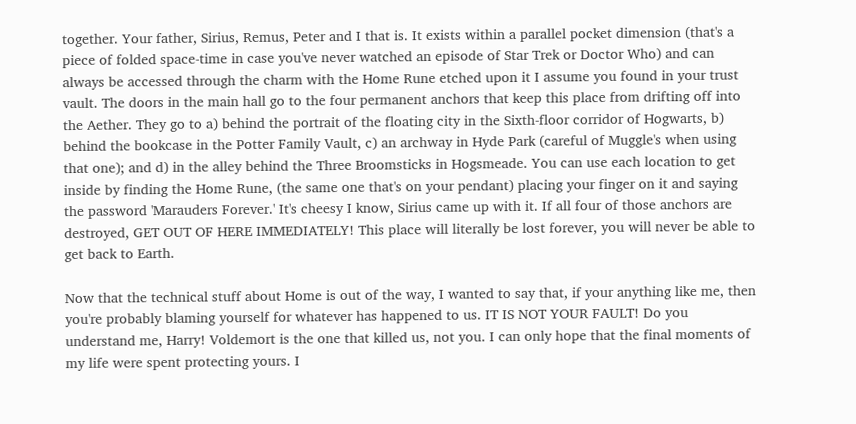together. Your father, Sirius, Remus, Peter and I that is. It exists within a parallel pocket dimension (that's a piece of folded space-time in case you've never watched an episode of Star Trek or Doctor Who) and can always be accessed through the charm with the Home Rune etched upon it I assume you found in your trust vault. The doors in the main hall go to the four permanent anchors that keep this place from drifting off into the Aether. They go to a) behind the portrait of the floating city in the Sixth-floor corridor of Hogwarts, b) behind the bookcase in the Potter Family Vault, c) an archway in Hyde Park (careful of Muggle's when using that one); and d) in the alley behind the Three Broomsticks in Hogsmeade. You can use each location to get inside by finding the Home Rune, (the same one that's on your pendant) placing your finger on it and saying the password 'Marauders Forever.' It's cheesy I know, Sirius came up with it. If all four of those anchors are destroyed, GET OUT OF HERE IMMEDIATELY! This place will literally be lost forever, you will never be able to get back to Earth.

Now that the technical stuff about Home is out of the way, I wanted to say that, if your anything like me, then you're probably blaming yourself for whatever has happened to us. IT IS NOT YOUR FAULT! Do you understand me, Harry! Voldemort is the one that killed us, not you. I can only hope that the final moments of my life were spent protecting yours. I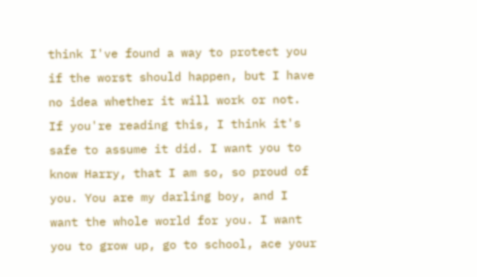think I've found a way to protect you if the worst should happen, but I have no idea whether it will work or not. If you're reading this, I think it's safe to assume it did. I want you to know Harry, that I am so, so proud of you. You are my darling boy, and I want the whole world for you. I want you to grow up, go to school, ace your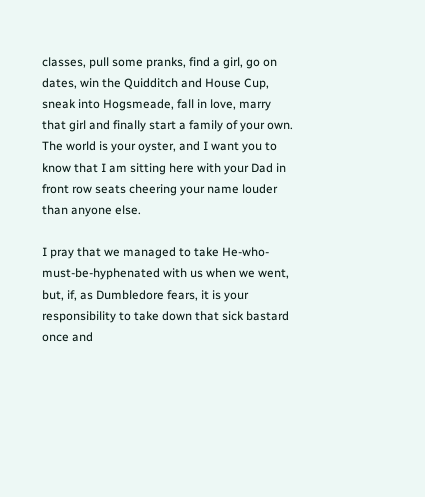classes, pull some pranks, find a girl, go on dates, win the Quidditch and House Cup, sneak into Hogsmeade, fall in love, marry that girl and finally start a family of your own. The world is your oyster, and I want you to know that I am sitting here with your Dad in front row seats cheering your name louder than anyone else.

I pray that we managed to take He-who-must-be-hyphenated with us when we went, but, if, as Dumbledore fears, it is your responsibility to take down that sick bastard once and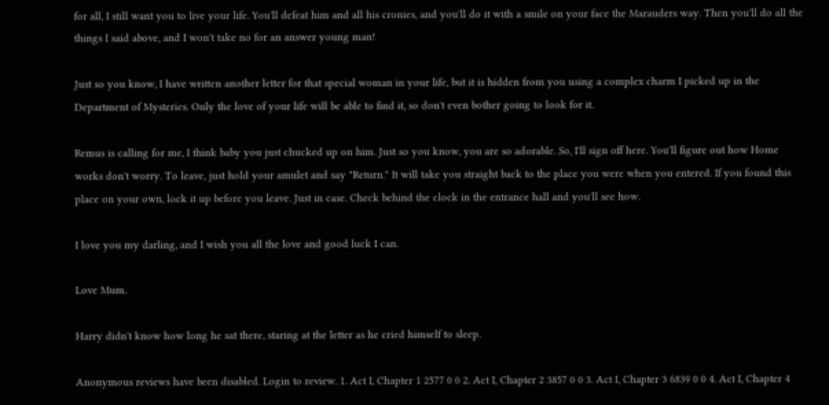for all, I still want you to live your life. You'll defeat him and all his cronies, and you'll do it with a smile on your face the Marauders way. Then you'll do all the things I said above, and I won't take no for an answer young man!

Just so you know, I have written another letter for that special woman in your life, but it is hidden from you using a complex charm I picked up in the Department of Mysteries. Only the love of your life will be able to find it, so don't even bother going to look for it.

Remus is calling for me, I think baby you just chucked up on him. Just so you know, you are so adorable. So, I'll sign off here. You'll figure out how Home works don't worry. To leave, just hold your amulet and say "Return." It will take you straight back to the place you were when you entered. If you found this place on your own, lock it up before you leave. Just in case. Check behind the clock in the entrance hall and you'll see how.

I love you my darling, and I wish you all the love and good luck I can.

Love Mum.

Harry didn't know how long he sat there, staring at the letter as he cried himself to sleep.

Anonymous reviews have been disabled. Login to review. 1. Act I, Chapter 1 2577 0 0 2. Act I, Chapter 2 3857 0 0 3. Act I, Chapter 3 6839 0 0 4. Act I, Chapter 4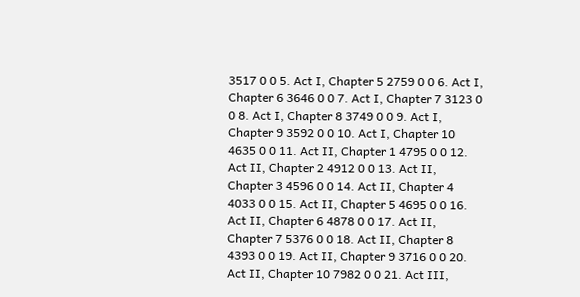3517 0 0 5. Act I, Chapter 5 2759 0 0 6. Act I, Chapter 6 3646 0 0 7. Act I, Chapter 7 3123 0 0 8. Act I, Chapter 8 3749 0 0 9. Act I, Chapter 9 3592 0 0 10. Act I, Chapter 10 4635 0 0 11. Act II, Chapter 1 4795 0 0 12. Act II, Chapter 2 4912 0 0 13. Act II, Chapter 3 4596 0 0 14. Act II, Chapter 4 4033 0 0 15. Act II, Chapter 5 4695 0 0 16. Act II, Chapter 6 4878 0 0 17. Act II, Chapter 7 5376 0 0 18. Act II, Chapter 8 4393 0 0 19. Act II, Chapter 9 3716 0 0 20. Act II, Chapter 10 7982 0 0 21. Act III,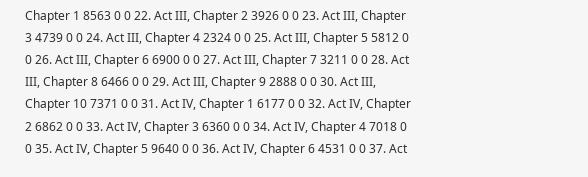Chapter 1 8563 0 0 22. Act III, Chapter 2 3926 0 0 23. Act III, Chapter 3 4739 0 0 24. Act III, Chapter 4 2324 0 0 25. Act III, Chapter 5 5812 0 0 26. Act III, Chapter 6 6900 0 0 27. Act III, Chapter 7 3211 0 0 28. Act III, Chapter 8 6466 0 0 29. Act III, Chapter 9 2888 0 0 30. Act III, Chapter 10 7371 0 0 31. Act IV, Chapter 1 6177 0 0 32. Act IV, Chapter 2 6862 0 0 33. Act IV, Chapter 3 6360 0 0 34. Act IV, Chapter 4 7018 0 0 35. Act IV, Chapter 5 9640 0 0 36. Act IV, Chapter 6 4531 0 0 37. Act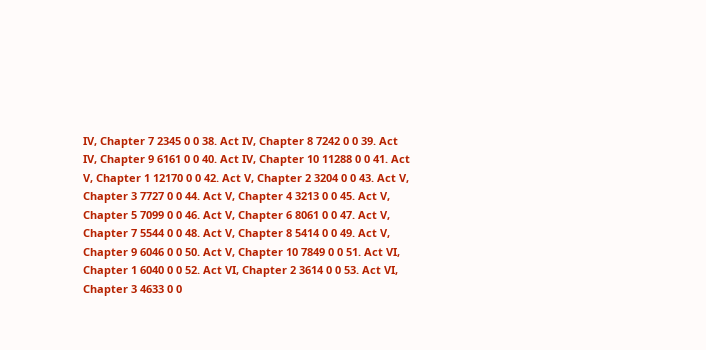IV, Chapter 7 2345 0 0 38. Act IV, Chapter 8 7242 0 0 39. Act IV, Chapter 9 6161 0 0 40. Act IV, Chapter 10 11288 0 0 41. Act V, Chapter 1 12170 0 0 42. Act V, Chapter 2 3204 0 0 43. Act V, Chapter 3 7727 0 0 44. Act V, Chapter 4 3213 0 0 45. Act V, Chapter 5 7099 0 0 46. Act V, Chapter 6 8061 0 0 47. Act V, Chapter 7 5544 0 0 48. Act V, Chapter 8 5414 0 0 49. Act V, Chapter 9 6046 0 0 50. Act V, Chapter 10 7849 0 0 51. Act VI, Chapter 1 6040 0 0 52. Act VI, Chapter 2 3614 0 0 53. Act VI, Chapter 3 4633 0 0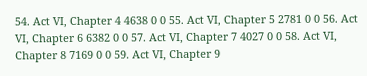54. Act VI, Chapter 4 4638 0 0 55. Act VI, Chapter 5 2781 0 0 56. Act VI, Chapter 6 6382 0 0 57. Act VI, Chapter 7 4027 0 0 58. Act VI, Chapter 8 7169 0 0 59. Act VI, Chapter 9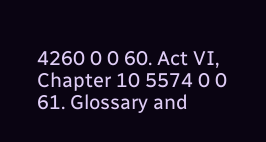4260 0 0 60. Act VI, Chapter 10 5574 0 0 61. Glossary and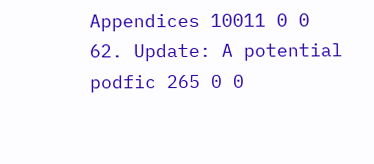Appendices 10011 0 0 62. Update: A potential podfic 265 0 0